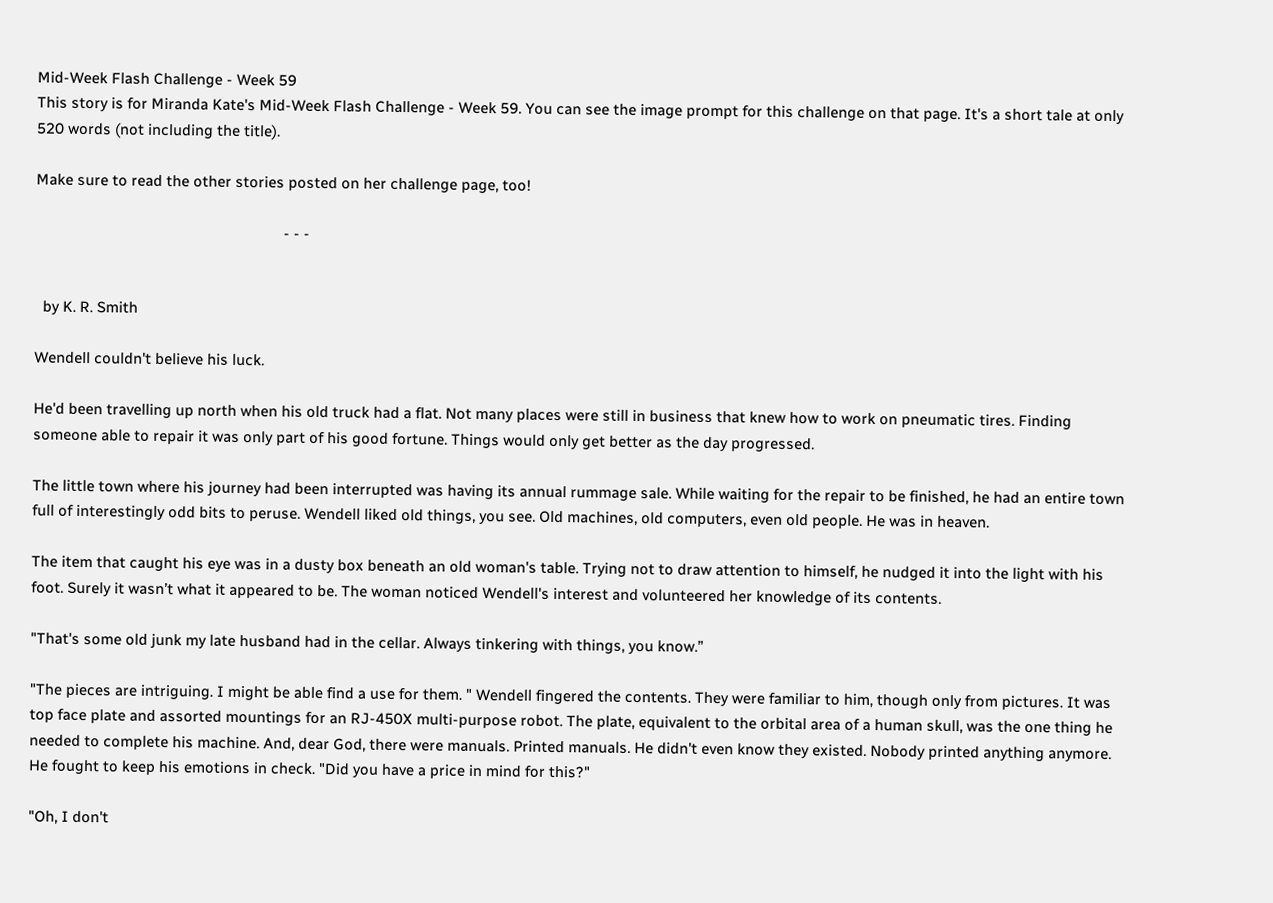Mid-Week Flash Challenge - Week 59
This story is for Miranda Kate's Mid-Week Flash Challenge - Week 59. You can see the image prompt for this challenge on that page. It's a short tale at only 520 words (not including the title).

Make sure to read the other stories posted on her challenge page, too!

                                                              - - -


  by K. R. Smith

Wendell couldn't believe his luck.

He'd been travelling up north when his old truck had a flat. Not many places were still in business that knew how to work on pneumatic tires. Finding someone able to repair it was only part of his good fortune. Things would only get better as the day progressed.

The little town where his journey had been interrupted was having its annual rummage sale. While waiting for the repair to be finished, he had an entire town full of interestingly odd bits to peruse. Wendell liked old things, you see. Old machines, old computers, even old people. He was in heaven.

The item that caught his eye was in a dusty box beneath an old woman's table. Trying not to draw attention to himself, he nudged it into the light with his foot. Surely it wasn’t what it appeared to be. The woman noticed Wendell's interest and volunteered her knowledge of its contents.

"That's some old junk my late husband had in the cellar. Always tinkering with things, you know.”

"The pieces are intriguing. I might be able find a use for them. " Wendell fingered the contents. They were familiar to him, though only from pictures. It was top face plate and assorted mountings for an RJ-450X multi-purpose robot. The plate, equivalent to the orbital area of a human skull, was the one thing he needed to complete his machine. And, dear God, there were manuals. Printed manuals. He didn't even know they existed. Nobody printed anything anymore. He fought to keep his emotions in check. "Did you have a price in mind for this?"

"Oh, I don't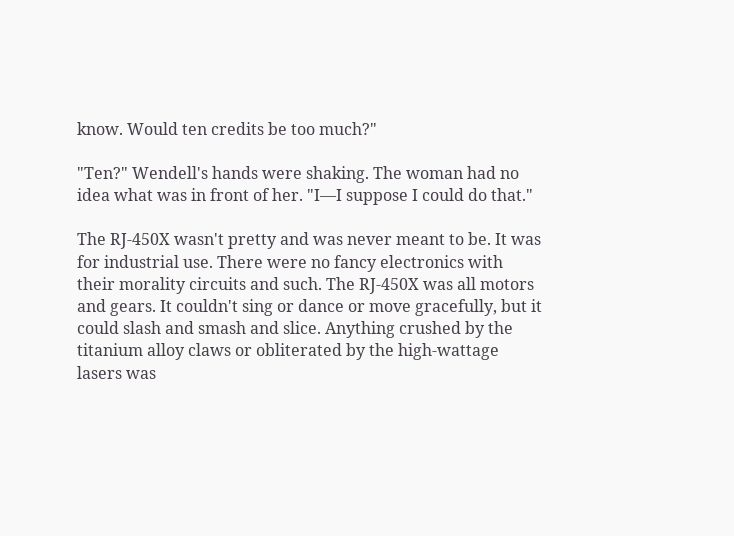know. Would ten credits be too much?"

"Ten?" Wendell's hands were shaking. The woman had no idea what was in front of her. "I—I suppose I could do that."

The RJ-450X wasn't pretty and was never meant to be. It was for industrial use. There were no fancy electronics with their morality circuits and such. The RJ-450X was all motors and gears. It couldn't sing or dance or move gracefully, but it could slash and smash and slice. Anything crushed by the titanium alloy claws or obliterated by the high-wattage lasers was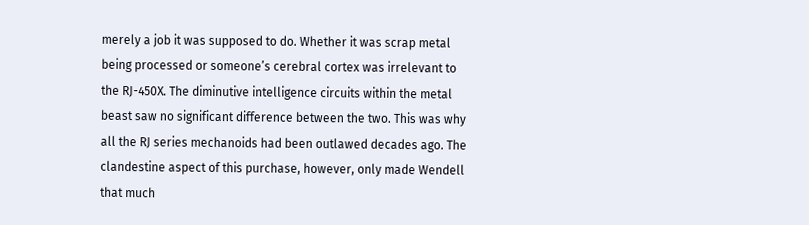merely a job it was supposed to do. Whether it was scrap metal being processed or someone’s cerebral cortex was irrelevant to the RJ-450X. The diminutive intelligence circuits within the metal beast saw no significant difference between the two. This was why all the RJ series mechanoids had been outlawed decades ago. The clandestine aspect of this purchase, however, only made Wendell that much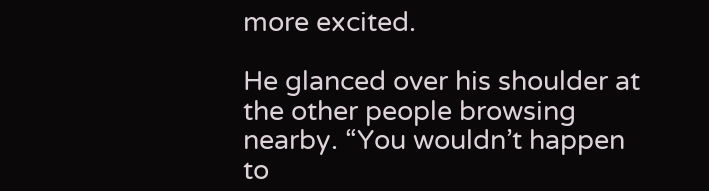more excited.

He glanced over his shoulder at the other people browsing nearby. “You wouldn’t happen to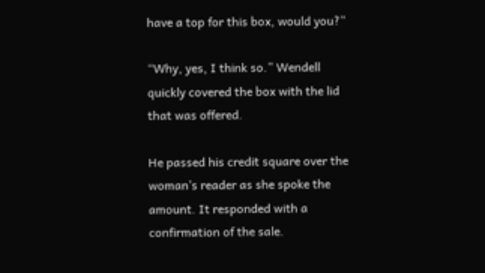have a top for this box, would you?”

“Why, yes, I think so.” Wendell quickly covered the box with the lid that was offered.

He passed his credit square over the woman’s reader as she spoke the amount. It responded with a confirmation of the sale.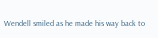Wendell smiled as he made his way back to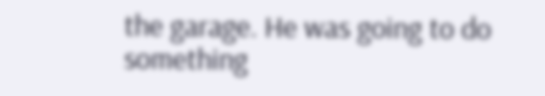the garage. He was going to do something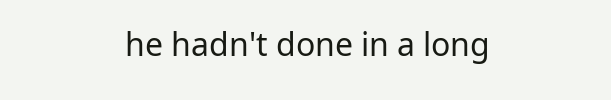he hadn't done in a long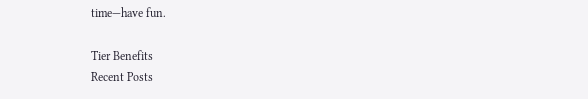time—have fun.

Tier Benefits
Recent Posts